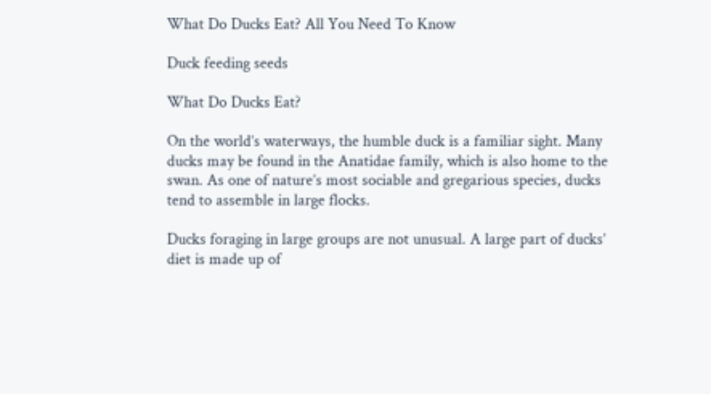What Do Ducks Eat? All You Need To Know

Duck feeding seeds

What Do Ducks Eat?

On the world’s waterways, the humble duck is a familiar sight. Many ducks may be found in the Anatidae family, which is also home to the swan. As one of nature’s most sociable and gregarious species, ducks tend to assemble in large flocks.

Ducks foraging in large groups are not unusual. A large part of ducks’ diet is made up of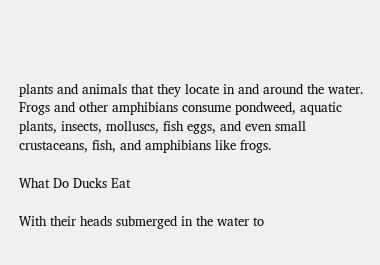plants and animals that they locate in and around the water. Frogs and other amphibians consume pondweed, aquatic plants, insects, molluscs, fish eggs, and even small crustaceans, fish, and amphibians like frogs.

What Do Ducks Eat

With their heads submerged in the water to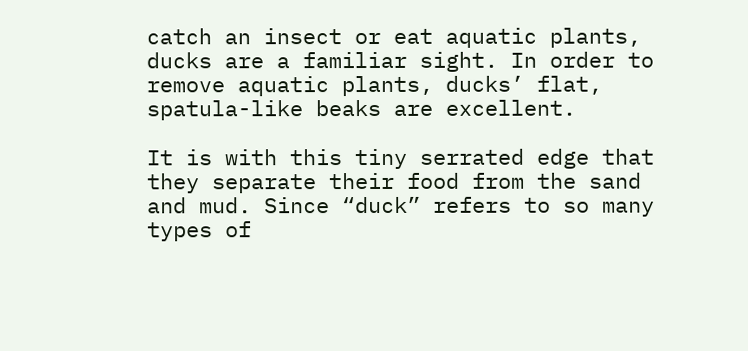catch an insect or eat aquatic plants, ducks are a familiar sight. In order to remove aquatic plants, ducks’ flat, spatula-like beaks are excellent.

It is with this tiny serrated edge that they separate their food from the sand and mud. Since “duck” refers to so many types of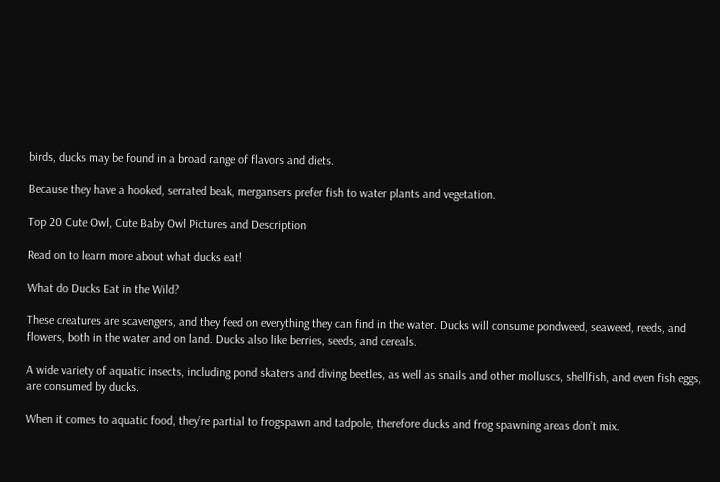birds, ducks may be found in a broad range of flavors and diets.

Because they have a hooked, serrated beak, mergansers prefer fish to water plants and vegetation.

Top 20 Cute Owl, Cute Baby Owl Pictures and Description

Read on to learn more about what ducks eat!

What do Ducks Eat in the Wild?

These creatures are scavengers, and they feed on everything they can find in the water. Ducks will consume pondweed, seaweed, reeds, and flowers, both in the water and on land. Ducks also like berries, seeds, and cereals.

A wide variety of aquatic insects, including pond skaters and diving beetles, as well as snails and other molluscs, shellfish, and even fish eggs, are consumed by ducks.

When it comes to aquatic food, they’re partial to frogspawn and tadpole, therefore ducks and frog spawning areas don’t mix.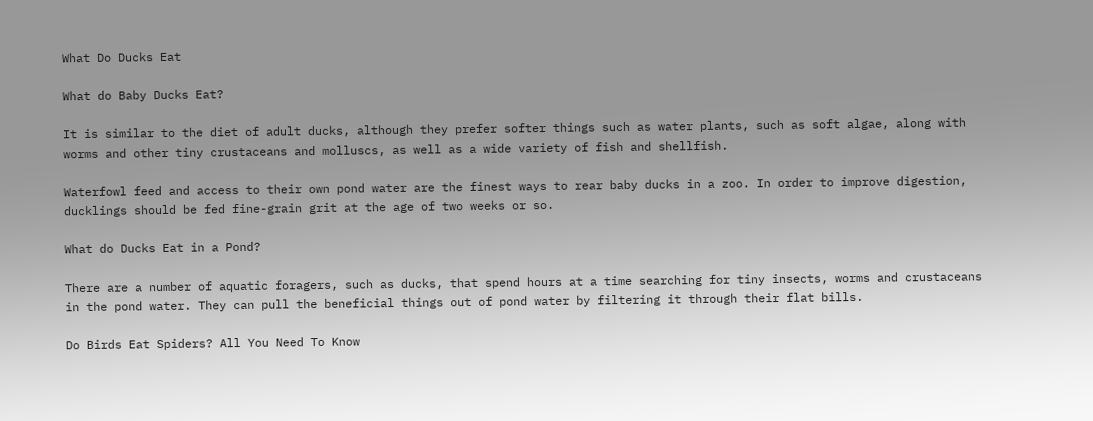What Do Ducks Eat

What do Baby Ducks Eat?

It is similar to the diet of adult ducks, although they prefer softer things such as water plants, such as soft algae, along with worms and other tiny crustaceans and molluscs, as well as a wide variety of fish and shellfish.

Waterfowl feed and access to their own pond water are the finest ways to rear baby ducks in a zoo. In order to improve digestion, ducklings should be fed fine-grain grit at the age of two weeks or so.

What do Ducks Eat in a Pond?

There are a number of aquatic foragers, such as ducks, that spend hours at a time searching for tiny insects, worms and crustaceans in the pond water. They can pull the beneficial things out of pond water by filtering it through their flat bills.

Do Birds Eat Spiders? All You Need To Know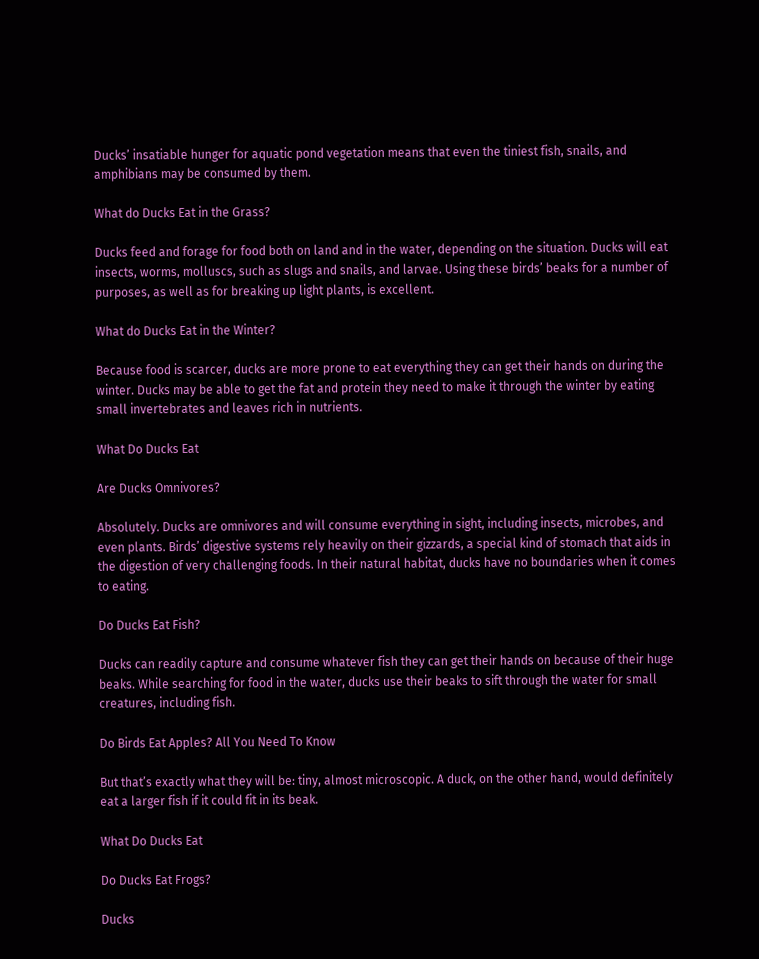Ducks’ insatiable hunger for aquatic pond vegetation means that even the tiniest fish, snails, and amphibians may be consumed by them.

What do Ducks Eat in the Grass?

Ducks feed and forage for food both on land and in the water, depending on the situation. Ducks will eat insects, worms, molluscs, such as slugs and snails, and larvae. Using these birds’ beaks for a number of purposes, as well as for breaking up light plants, is excellent.

What do Ducks Eat in the Winter?

Because food is scarcer, ducks are more prone to eat everything they can get their hands on during the winter. Ducks may be able to get the fat and protein they need to make it through the winter by eating small invertebrates and leaves rich in nutrients.

What Do Ducks Eat

Are Ducks Omnivores?

Absolutely. Ducks are omnivores and will consume everything in sight, including insects, microbes, and even plants. Birds’ digestive systems rely heavily on their gizzards, a special kind of stomach that aids in the digestion of very challenging foods. In their natural habitat, ducks have no boundaries when it comes to eating.

Do Ducks Eat Fish?

Ducks can readily capture and consume whatever fish they can get their hands on because of their huge beaks. While searching for food in the water, ducks use their beaks to sift through the water for small creatures, including fish.

Do Birds Eat Apples? All You Need To Know

But that’s exactly what they will be: tiny, almost microscopic. A duck, on the other hand, would definitely eat a larger fish if it could fit in its beak.

What Do Ducks Eat

Do Ducks Eat Frogs?

Ducks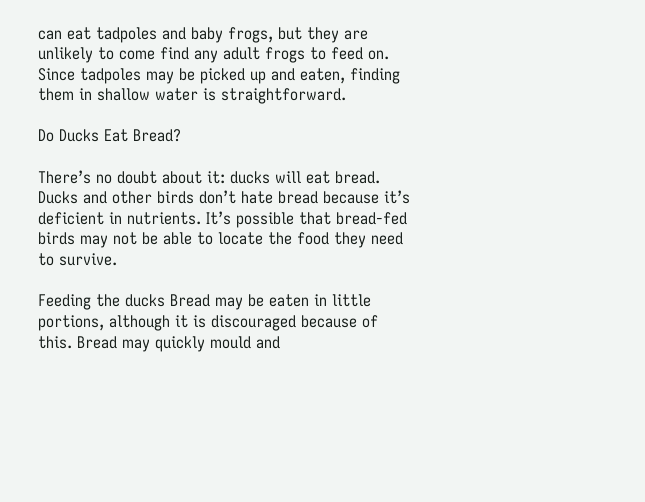can eat tadpoles and baby frogs, but they are unlikely to come find any adult frogs to feed on. Since tadpoles may be picked up and eaten, finding them in shallow water is straightforward.

Do Ducks Eat Bread?

There’s no doubt about it: ducks will eat bread. Ducks and other birds don’t hate bread because it’s deficient in nutrients. It’s possible that bread-fed birds may not be able to locate the food they need to survive.

Feeding the ducks Bread may be eaten in little portions, although it is discouraged because of this. Bread may quickly mould and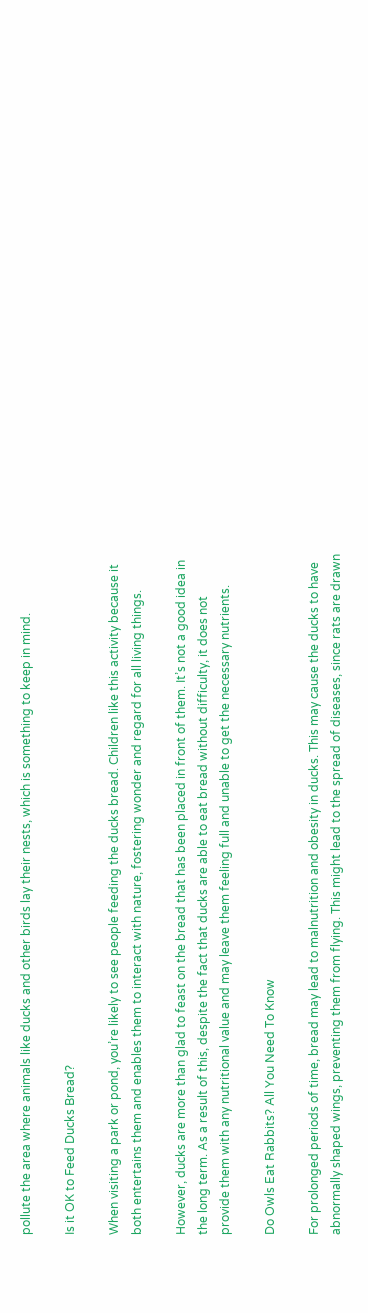pollute the area where animals like ducks and other birds lay their nests, which is something to keep in mind.

Is it OK to Feed Ducks Bread?

When visiting a park or pond, you’re likely to see people feeding the ducks bread. Children like this activity because it both entertains them and enables them to interact with nature, fostering wonder and regard for all living things.

However, ducks are more than glad to feast on the bread that has been placed in front of them. It’s not a good idea in the long term. As a result of this, despite the fact that ducks are able to eat bread without difficulty, it does not provide them with any nutritional value and may leave them feeling full and unable to get the necessary nutrients.

Do Owls Eat Rabbits? All You Need To Know

For prolonged periods of time, bread may lead to malnutrition and obesity in ducks. This may cause the ducks to have abnormally shaped wings, preventing them from flying. This might lead to the spread of diseases, since rats are drawn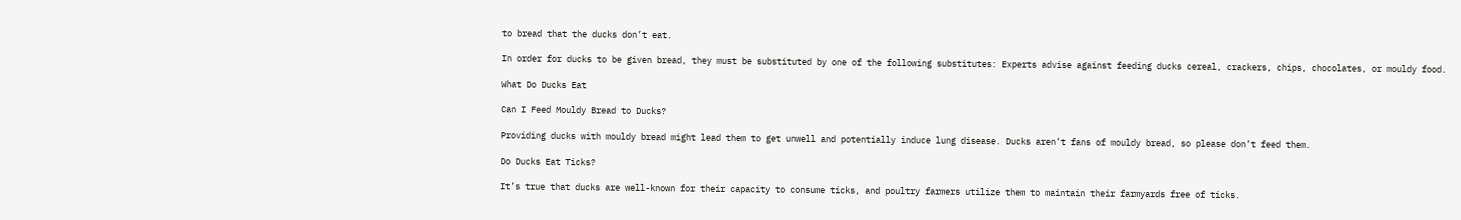to bread that the ducks don’t eat.

In order for ducks to be given bread, they must be substituted by one of the following substitutes: Experts advise against feeding ducks cereal, crackers, chips, chocolates, or mouldy food.

What Do Ducks Eat

Can I Feed Mouldy Bread to Ducks?

Providing ducks with mouldy bread might lead them to get unwell and potentially induce lung disease. Ducks aren’t fans of mouldy bread, so please don’t feed them.

Do Ducks Eat Ticks?

It’s true that ducks are well-known for their capacity to consume ticks, and poultry farmers utilize them to maintain their farmyards free of ticks.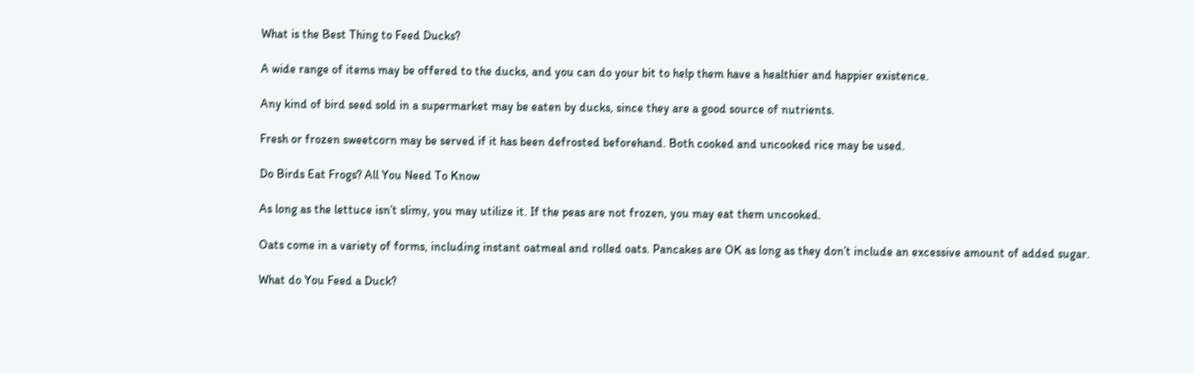What is the Best Thing to Feed Ducks?

A wide range of items may be offered to the ducks, and you can do your bit to help them have a healthier and happier existence.

Any kind of bird seed sold in a supermarket may be eaten by ducks, since they are a good source of nutrients.

Fresh or frozen sweetcorn may be served if it has been defrosted beforehand. Both cooked and uncooked rice may be used.

Do Birds Eat Frogs? All You Need To Know

As long as the lettuce isn’t slimy, you may utilize it. If the peas are not frozen, you may eat them uncooked.

Oats come in a variety of forms, including instant oatmeal and rolled oats. Pancakes are OK as long as they don’t include an excessive amount of added sugar.

What do You Feed a Duck?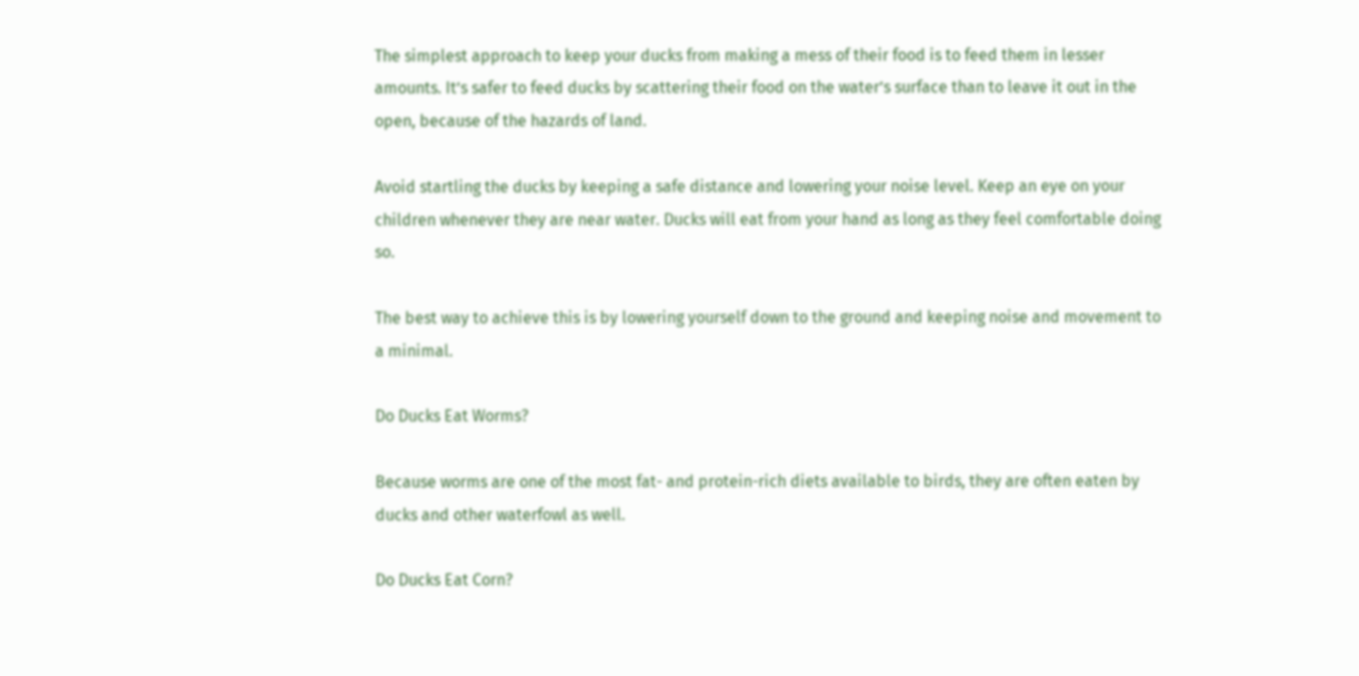The simplest approach to keep your ducks from making a mess of their food is to feed them in lesser amounts. It’s safer to feed ducks by scattering their food on the water’s surface than to leave it out in the open, because of the hazards of land.

Avoid startling the ducks by keeping a safe distance and lowering your noise level. Keep an eye on your children whenever they are near water. Ducks will eat from your hand as long as they feel comfortable doing so.

The best way to achieve this is by lowering yourself down to the ground and keeping noise and movement to a minimal.

Do Ducks Eat Worms?

Because worms are one of the most fat- and protein-rich diets available to birds, they are often eaten by ducks and other waterfowl as well.

Do Ducks Eat Corn?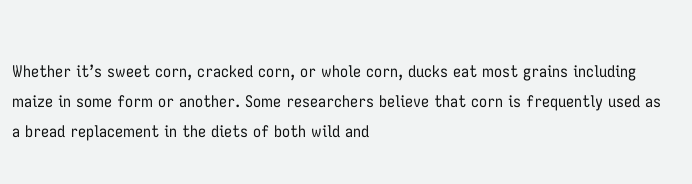Whether it’s sweet corn, cracked corn, or whole corn, ducks eat most grains including maize in some form or another. Some researchers believe that corn is frequently used as a bread replacement in the diets of both wild and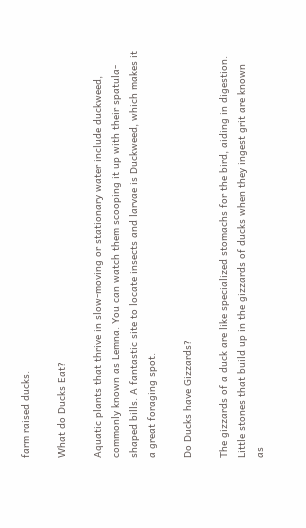farm raised ducks.

What do Ducks Eat?

Aquatic plants that thrive in slow-moving or stationary water include duckweed, commonly known as Lemna. You can watch them scooping it up with their spatula-shaped bills. A fantastic site to locate insects and larvae is Duckweed, which makes it a great foraging spot.

Do Ducks have Gizzards?

The gizzards of a duck are like specialized stomachs for the bird, aiding in digestion. Little stones that build up in the gizzards of ducks when they ingest grit are known as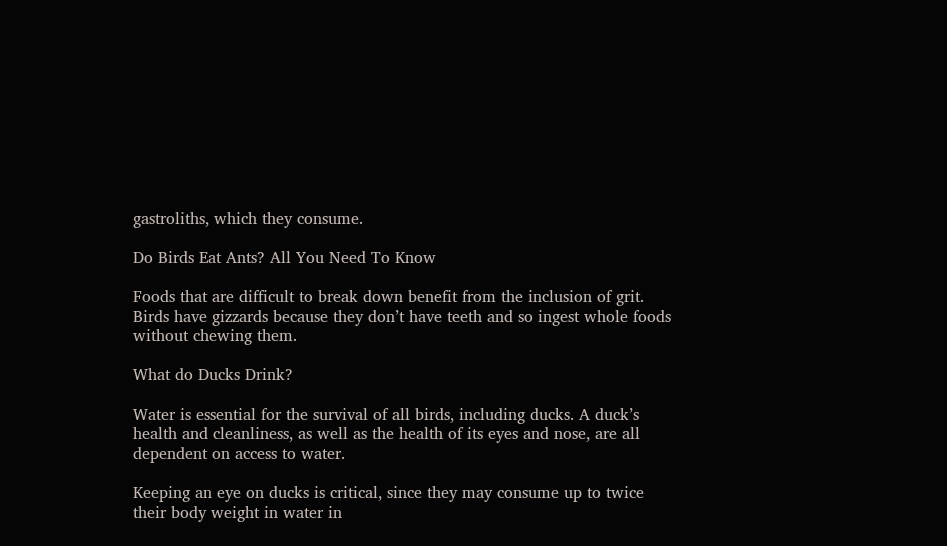gastroliths, which they consume.

Do Birds Eat Ants? All You Need To Know

Foods that are difficult to break down benefit from the inclusion of grit. Birds have gizzards because they don’t have teeth and so ingest whole foods without chewing them.

What do Ducks Drink?

Water is essential for the survival of all birds, including ducks. A duck’s health and cleanliness, as well as the health of its eyes and nose, are all dependent on access to water.

Keeping an eye on ducks is critical, since they may consume up to twice their body weight in water in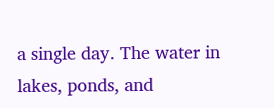a single day. The water in lakes, ponds, and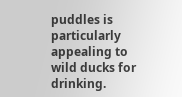puddles is particularly appealing to wild ducks for drinking.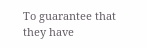To guarantee that they have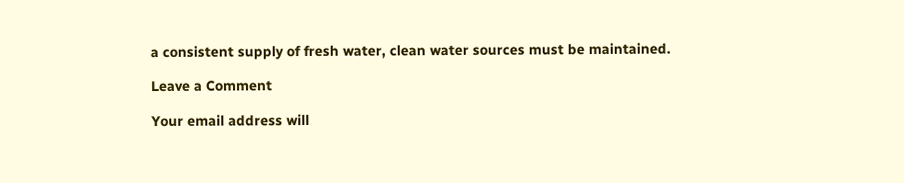a consistent supply of fresh water, clean water sources must be maintained.

Leave a Comment

Your email address will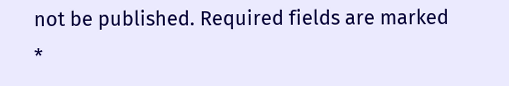not be published. Required fields are marked *